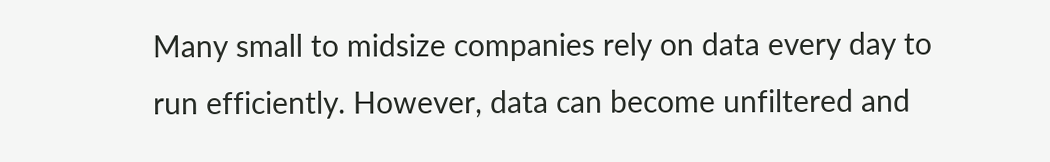Many small to midsize companies rely on data every day to run efficiently. However, data can become unfiltered and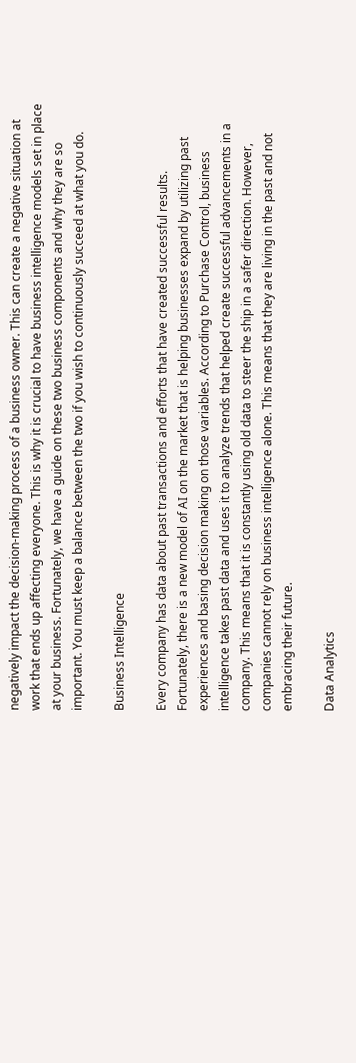negatively impact the decision-making process of a business owner. This can create a negative situation at work that ends up affecting everyone. This is why it is crucial to have business intelligence models set in place at your business. Fortunately, we have a guide on these two business components and why they are so important. You must keep a balance between the two if you wish to continuously succeed at what you do.

Business Intelligence

Every company has data about past transactions and efforts that have created successful results. Fortunately, there is a new model of AI on the market that is helping businesses expand by utilizing past experiences and basing decision making on those variables. According to Purchase Control, business intelligence takes past data and uses it to analyze trends that helped create successful advancements in a company. This means that it is constantly using old data to steer the ship in a safer direction. However, companies cannot rely on business intelligence alone. This means that they are living in the past and not embracing their future.

Data Analytics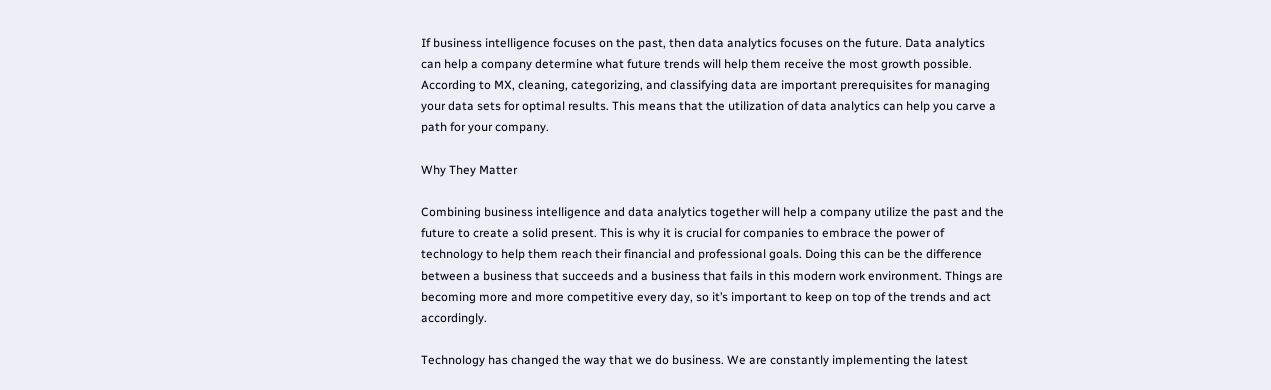If business intelligence focuses on the past, then data analytics focuses on the future. Data analytics can help a company determine what future trends will help them receive the most growth possible. According to MX, cleaning, categorizing, and classifying data are important prerequisites for managing your data sets for optimal results. This means that the utilization of data analytics can help you carve a path for your company.

Why They Matter

Combining business intelligence and data analytics together will help a company utilize the past and the future to create a solid present. This is why it is crucial for companies to embrace the power of technology to help them reach their financial and professional goals. Doing this can be the difference between a business that succeeds and a business that fails in this modern work environment. Things are becoming more and more competitive every day, so it’s important to keep on top of the trends and act accordingly.

Technology has changed the way that we do business. We are constantly implementing the latest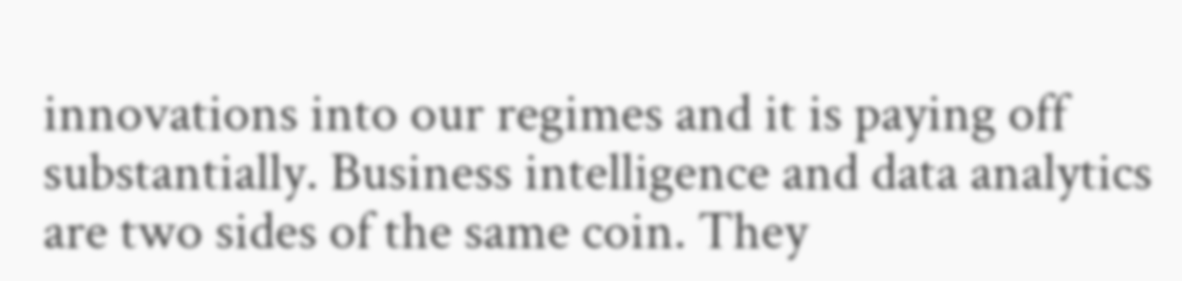innovations into our regimes and it is paying off substantially. Business intelligence and data analytics are two sides of the same coin. They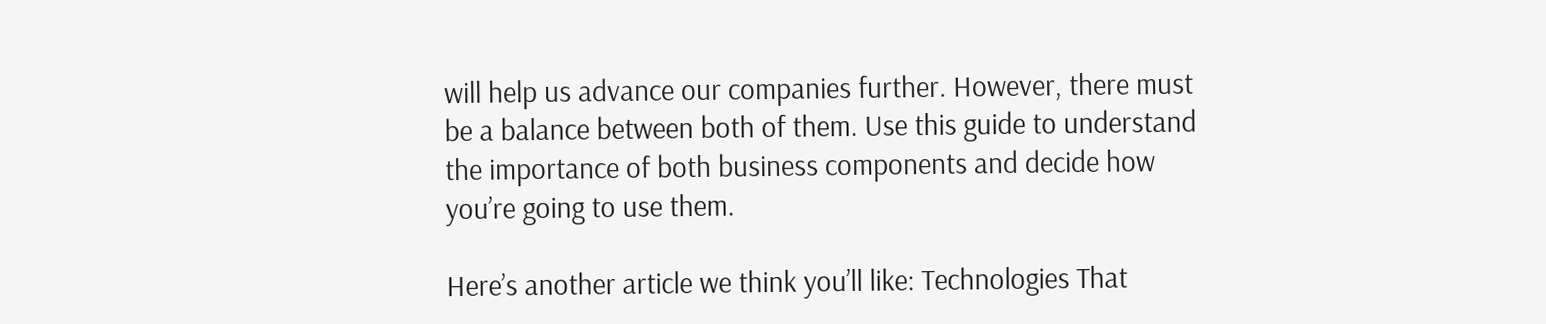will help us advance our companies further. However, there must be a balance between both of them. Use this guide to understand the importance of both business components and decide how you’re going to use them.

Here’s another article we think you’ll like: Technologies That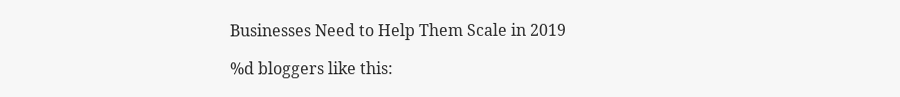Businesses Need to Help Them Scale in 2019

%d bloggers like this: